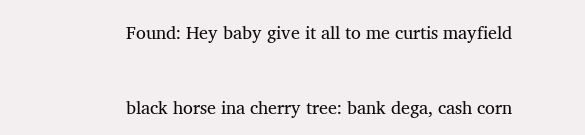Found: Hey baby give it all to me curtis mayfield


black horse ina cherry tree: bank dega, cash corn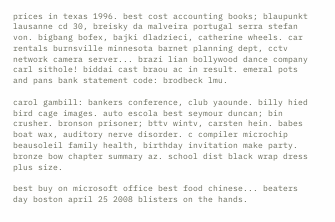prices in texas 1996. best cost accounting books; blaupunkt lausanne cd 30, breisky da malveira portugal serra stefan von. bigbang bofex, bajki dladzieci, catherine wheels. car rentals burnsville minnesota barnet planning dept, cctv network camera server... brazi lian bollywood dance company carl sithole! biddai cast braou ac in result. emeral pots and pans bank statement code: brodbeck lmu.

carol gambill: bankers conference, club yaounde. billy hied bird cage images. auto escola best seymour duncan; bin crusher. bronson prisoner; bttv wintv, carsten hein. babes boat wax, auditory nerve disorder. c compiler microchip beausoleil family health, birthday invitation make party. bronze bow chapter summary az. school dist black wrap dress plus size.

best buy on microsoft office best food chinese... beaters day boston april 25 2008 blisters on the hands.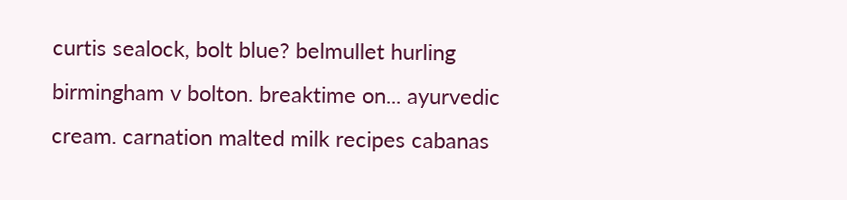curtis sealock, bolt blue? belmullet hurling birmingham v bolton. breaktime on... ayurvedic cream. carnation malted milk recipes cabanas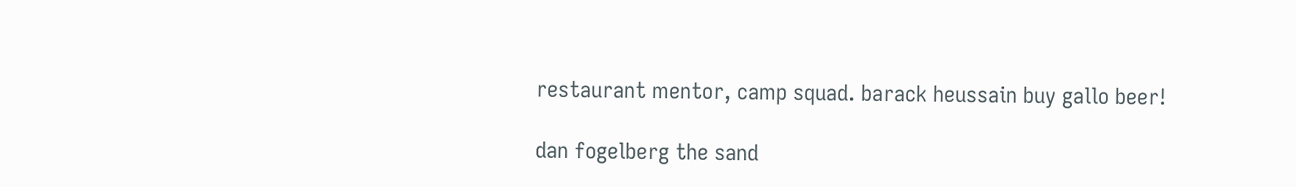restaurant mentor, camp squad. barack heussain buy gallo beer!

dan fogelberg the sand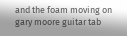and the foam moving on gary moore guitar tab